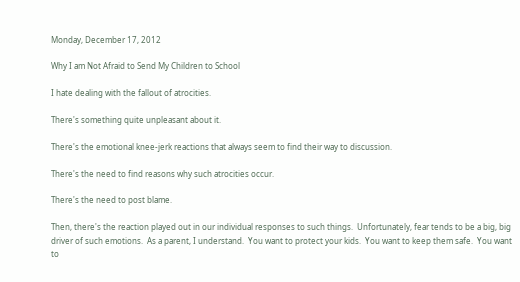Monday, December 17, 2012

Why I am Not Afraid to Send My Children to School

I hate dealing with the fallout of atrocities.

There's something quite unpleasant about it.

There's the emotional knee-jerk reactions that always seem to find their way to discussion.

There's the need to find reasons why such atrocities occur.

There's the need to post blame.

Then, there's the reaction played out in our individual responses to such things.  Unfortunately, fear tends to be a big, big driver of such emotions.  As a parent, I understand.  You want to protect your kids.  You want to keep them safe.  You want to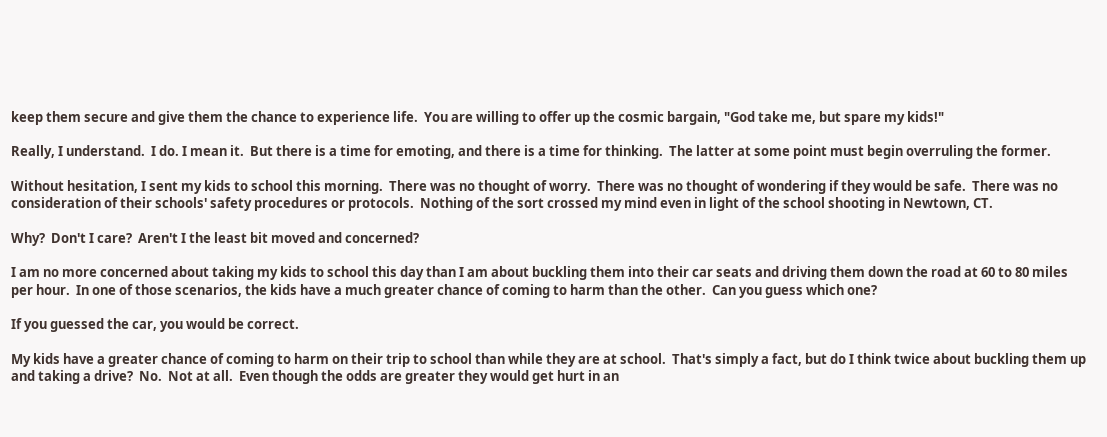keep them secure and give them the chance to experience life.  You are willing to offer up the cosmic bargain, "God take me, but spare my kids!"

Really, I understand.  I do. I mean it.  But there is a time for emoting, and there is a time for thinking.  The latter at some point must begin overruling the former.

Without hesitation, I sent my kids to school this morning.  There was no thought of worry.  There was no thought of wondering if they would be safe.  There was no consideration of their schools' safety procedures or protocols.  Nothing of the sort crossed my mind even in light of the school shooting in Newtown, CT.

Why?  Don't I care?  Aren't I the least bit moved and concerned?

I am no more concerned about taking my kids to school this day than I am about buckling them into their car seats and driving them down the road at 60 to 80 miles per hour.  In one of those scenarios, the kids have a much greater chance of coming to harm than the other.  Can you guess which one?

If you guessed the car, you would be correct.

My kids have a greater chance of coming to harm on their trip to school than while they are at school.  That's simply a fact, but do I think twice about buckling them up and taking a drive?  No.  Not at all.  Even though the odds are greater they would get hurt in an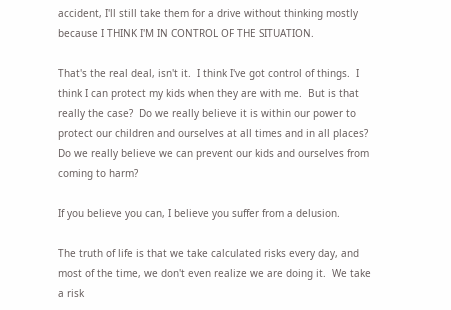accident, I'll still take them for a drive without thinking mostly because I THINK I'M IN CONTROL OF THE SITUATION.

That's the real deal, isn't it.  I think I've got control of things.  I think I can protect my kids when they are with me.  But is that really the case?  Do we really believe it is within our power to protect our children and ourselves at all times and in all places?  Do we really believe we can prevent our kids and ourselves from coming to harm?

If you believe you can, I believe you suffer from a delusion.

The truth of life is that we take calculated risks every day, and most of the time, we don't even realize we are doing it.  We take a risk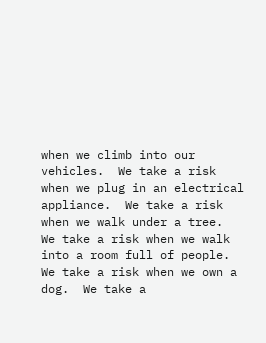when we climb into our vehicles.  We take a risk when we plug in an electrical appliance.  We take a risk when we walk under a tree.  We take a risk when we walk into a room full of people.  We take a risk when we own a dog.  We take a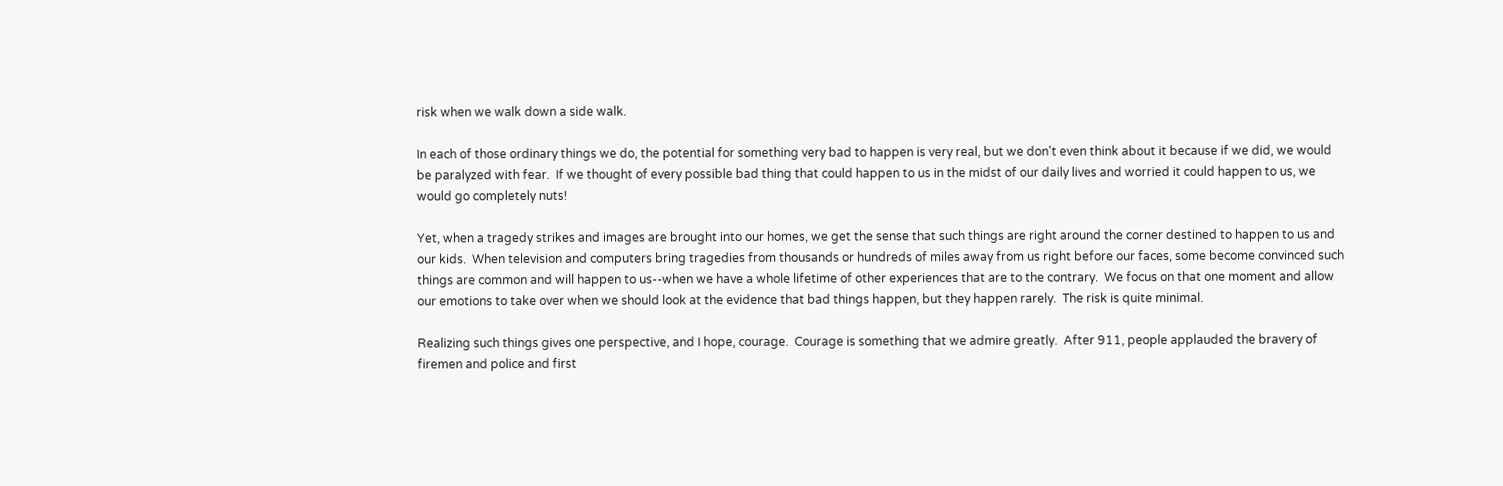risk when we walk down a side walk.

In each of those ordinary things we do, the potential for something very bad to happen is very real, but we don't even think about it because if we did, we would be paralyzed with fear.  If we thought of every possible bad thing that could happen to us in the midst of our daily lives and worried it could happen to us, we would go completely nuts!

Yet, when a tragedy strikes and images are brought into our homes, we get the sense that such things are right around the corner destined to happen to us and our kids.  When television and computers bring tragedies from thousands or hundreds of miles away from us right before our faces, some become convinced such things are common and will happen to us--when we have a whole lifetime of other experiences that are to the contrary.  We focus on that one moment and allow our emotions to take over when we should look at the evidence that bad things happen, but they happen rarely.  The risk is quite minimal.

Realizing such things gives one perspective, and I hope, courage.  Courage is something that we admire greatly.  After 911, people applauded the bravery of firemen and police and first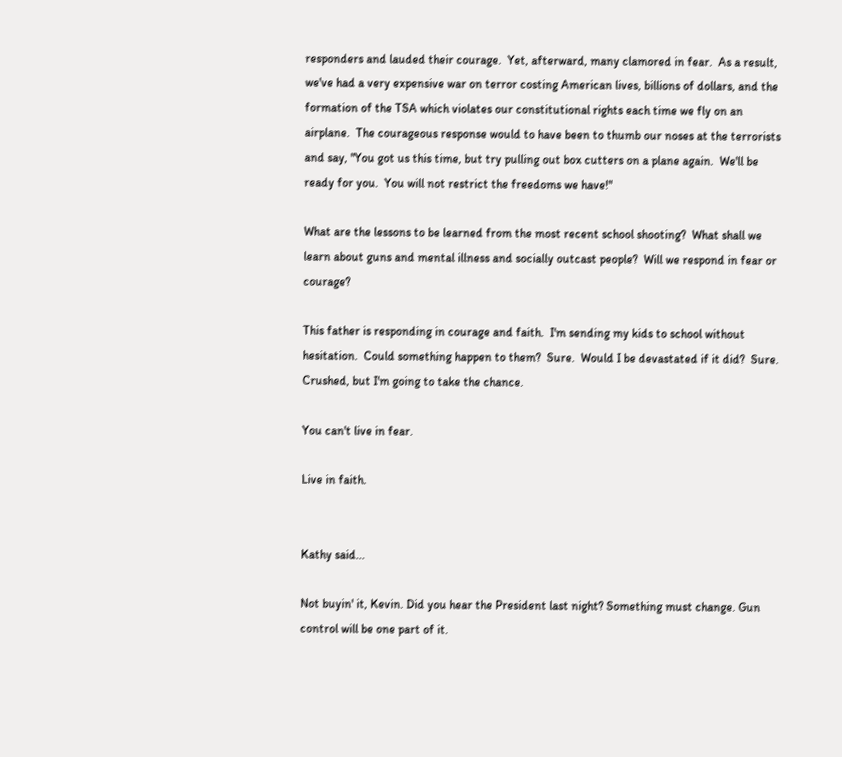responders and lauded their courage.  Yet, afterward, many clamored in fear.  As a result, we've had a very expensive war on terror costing American lives, billions of dollars, and the formation of the TSA which violates our constitutional rights each time we fly on an airplane.  The courageous response would to have been to thumb our noses at the terrorists and say, "You got us this time, but try pulling out box cutters on a plane again.  We'll be ready for you.  You will not restrict the freedoms we have!"

What are the lessons to be learned from the most recent school shooting?  What shall we learn about guns and mental illness and socially outcast people?  Will we respond in fear or courage?

This father is responding in courage and faith.  I'm sending my kids to school without hesitation.  Could something happen to them?  Sure.  Would I be devastated if it did?  Sure.  Crushed, but I'm going to take the chance.

You can't live in fear.

Live in faith.


Kathy said...

Not buyin' it, Kevin. Did you hear the President last night? Something must change. Gun control will be one part of it.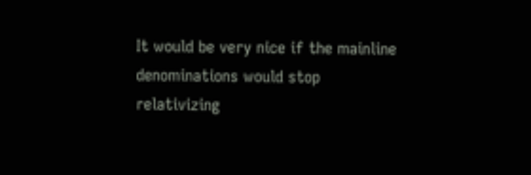It would be very nice if the mainline denominations would stop relativizing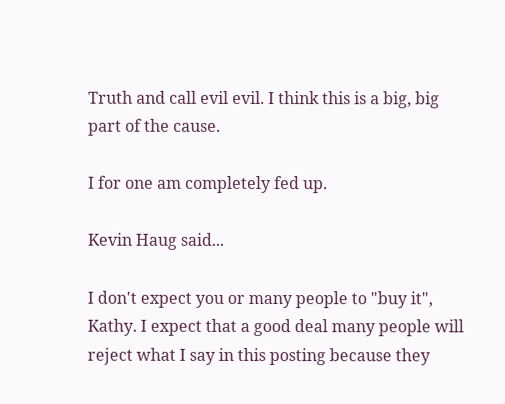Truth and call evil evil. I think this is a big, big part of the cause.

I for one am completely fed up.

Kevin Haug said...

I don't expect you or many people to "buy it", Kathy. I expect that a good deal many people will reject what I say in this posting because they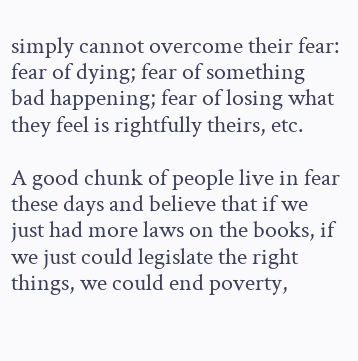simply cannot overcome their fear: fear of dying; fear of something bad happening; fear of losing what they feel is rightfully theirs, etc.

A good chunk of people live in fear these days and believe that if we just had more laws on the books, if we just could legislate the right things, we could end poverty,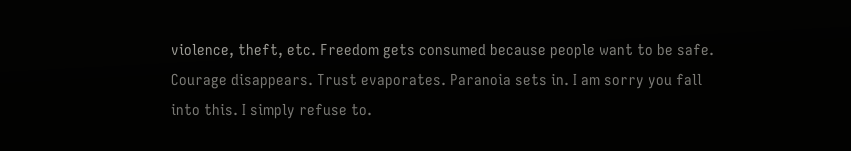violence, theft, etc. Freedom gets consumed because people want to be safe. Courage disappears. Trust evaporates. Paranoia sets in. I am sorry you fall into this. I simply refuse to.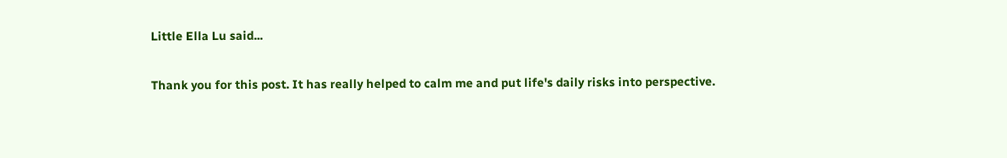Little Ella Lu said...

Thank you for this post. It has really helped to calm me and put life's daily risks into perspective.